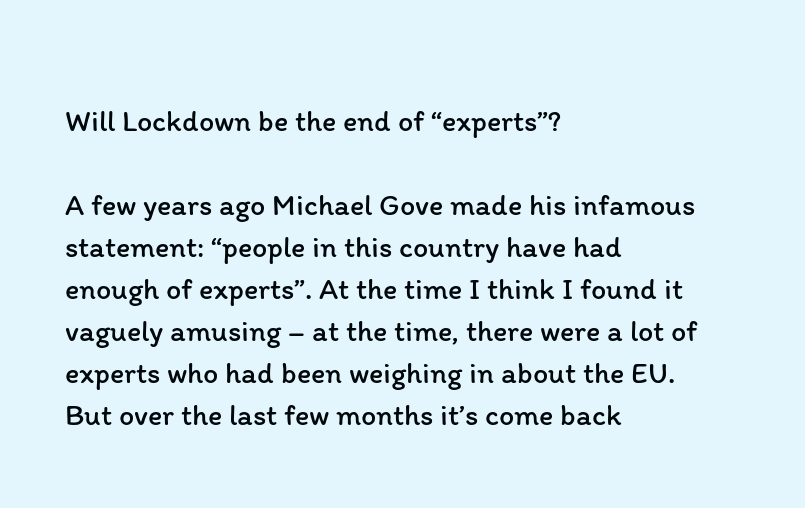Will Lockdown be the end of “experts”?

A few years ago Michael Gove made his infamous statement: “people in this country have had enough of experts”. At the time I think I found it vaguely amusing – at the time, there were a lot of experts who had been weighing in about the EU. But over the last few months it’s come back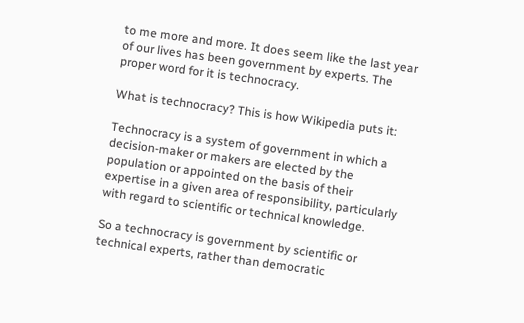to me more and more. It does seem like the last year of our lives has been government by experts. The proper word for it is technocracy.

What is technocracy? This is how Wikipedia puts it:

Technocracy is a system of government in which a decision-maker or makers are elected by the population or appointed on the basis of their expertise in a given area of responsibility, particularly with regard to scientific or technical knowledge.

So a technocracy is government by scientific or technical experts, rather than democratic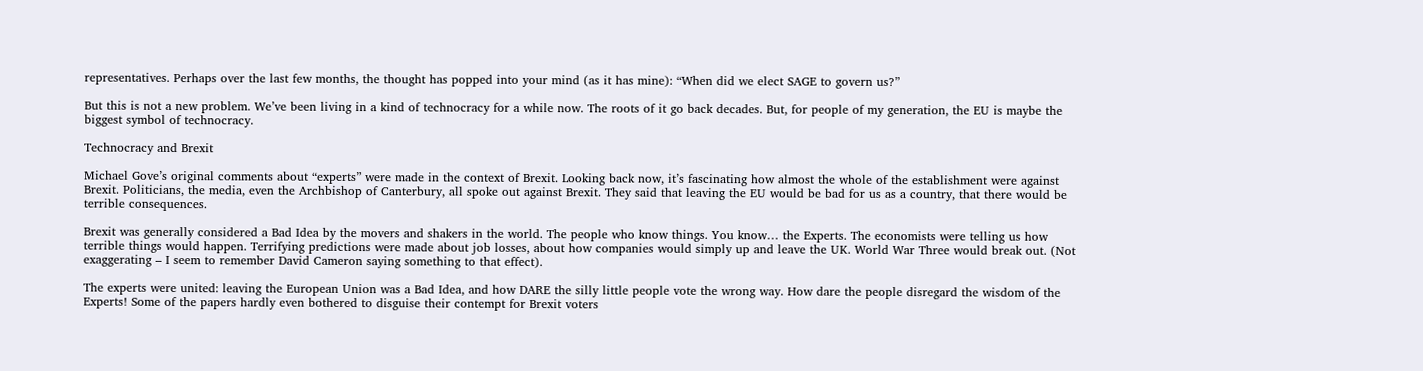representatives. Perhaps over the last few months, the thought has popped into your mind (as it has mine): “When did we elect SAGE to govern us?”

But this is not a new problem. We’ve been living in a kind of technocracy for a while now. The roots of it go back decades. But, for people of my generation, the EU is maybe the biggest symbol of technocracy.

Technocracy and Brexit

Michael Gove’s original comments about “experts” were made in the context of Brexit. Looking back now, it’s fascinating how almost the whole of the establishment were against Brexit. Politicians, the media, even the Archbishop of Canterbury, all spoke out against Brexit. They said that leaving the EU would be bad for us as a country, that there would be terrible consequences.

Brexit was generally considered a Bad Idea by the movers and shakers in the world. The people who know things. You know… the Experts. The economists were telling us how terrible things would happen. Terrifying predictions were made about job losses, about how companies would simply up and leave the UK. World War Three would break out. (Not exaggerating – I seem to remember David Cameron saying something to that effect).

The experts were united: leaving the European Union was a Bad Idea, and how DARE the silly little people vote the wrong way. How dare the people disregard the wisdom of the Experts! Some of the papers hardly even bothered to disguise their contempt for Brexit voters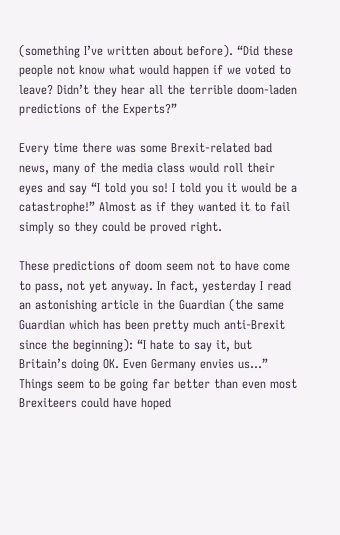(something I’ve written about before). “Did these people not know what would happen if we voted to leave? Didn’t they hear all the terrible doom-laden predictions of the Experts?”

Every time there was some Brexit-related bad news, many of the media class would roll their eyes and say “I told you so! I told you it would be a catastrophe!” Almost as if they wanted it to fail simply so they could be proved right.

These predictions of doom seem not to have come to pass, not yet anyway. In fact, yesterday I read an astonishing article in the Guardian (the same Guardian which has been pretty much anti-Brexit since the beginning): “I hate to say it, but Britain’s doing OK. Even Germany envies us…” Things seem to be going far better than even most Brexiteers could have hoped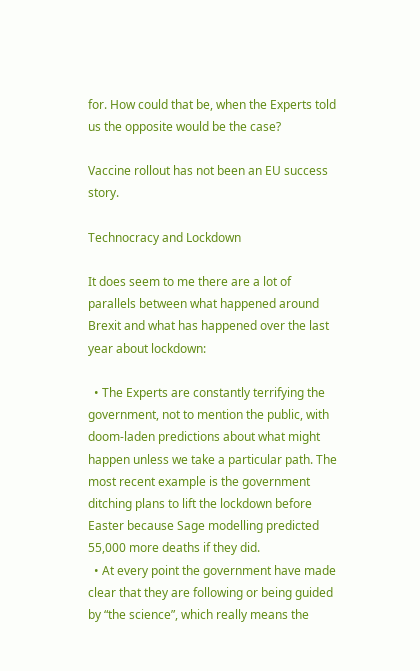for. How could that be, when the Experts told us the opposite would be the case?

Vaccine rollout has not been an EU success story.

Technocracy and Lockdown

It does seem to me there are a lot of parallels between what happened around Brexit and what has happened over the last year about lockdown:

  • The Experts are constantly terrifying the government, not to mention the public, with doom-laden predictions about what might happen unless we take a particular path. The most recent example is the government ditching plans to lift the lockdown before Easter because Sage modelling predicted 55,000 more deaths if they did.
  • At every point the government have made clear that they are following or being guided by “the science”, which really means the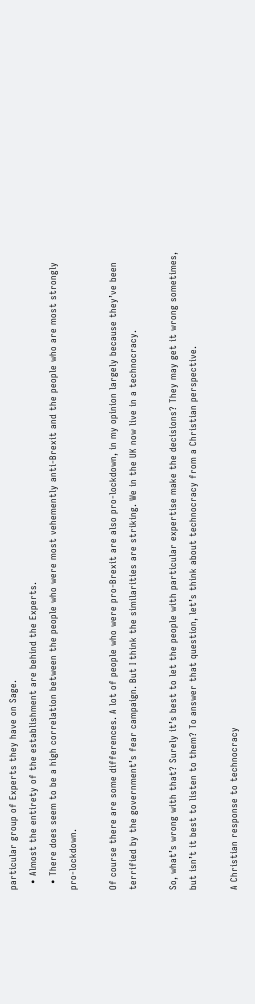particular group of Experts they have on Sage.
  • Almost the entirety of the establishment are behind the Experts.
  • There does seem to be a high correlation between the people who were most vehemently anti-Brexit and the people who are most strongly pro-lockdown.

Of course there are some differences. A lot of people who were pro-Brexit are also pro-lockdown, in my opinion largely because they’ve been terrified by the government’s fear campaign. But I think the similarities are striking. We in the UK now live in a technocracy.

So, what’s wrong with that? Surely it’s best to let the people with particular expertise make the decisions? They may get it wrong sometimes, but isn’t it best to listen to them? To answer that question, let’s think about technocracy from a Christian perspective.

A Christian response to technocracy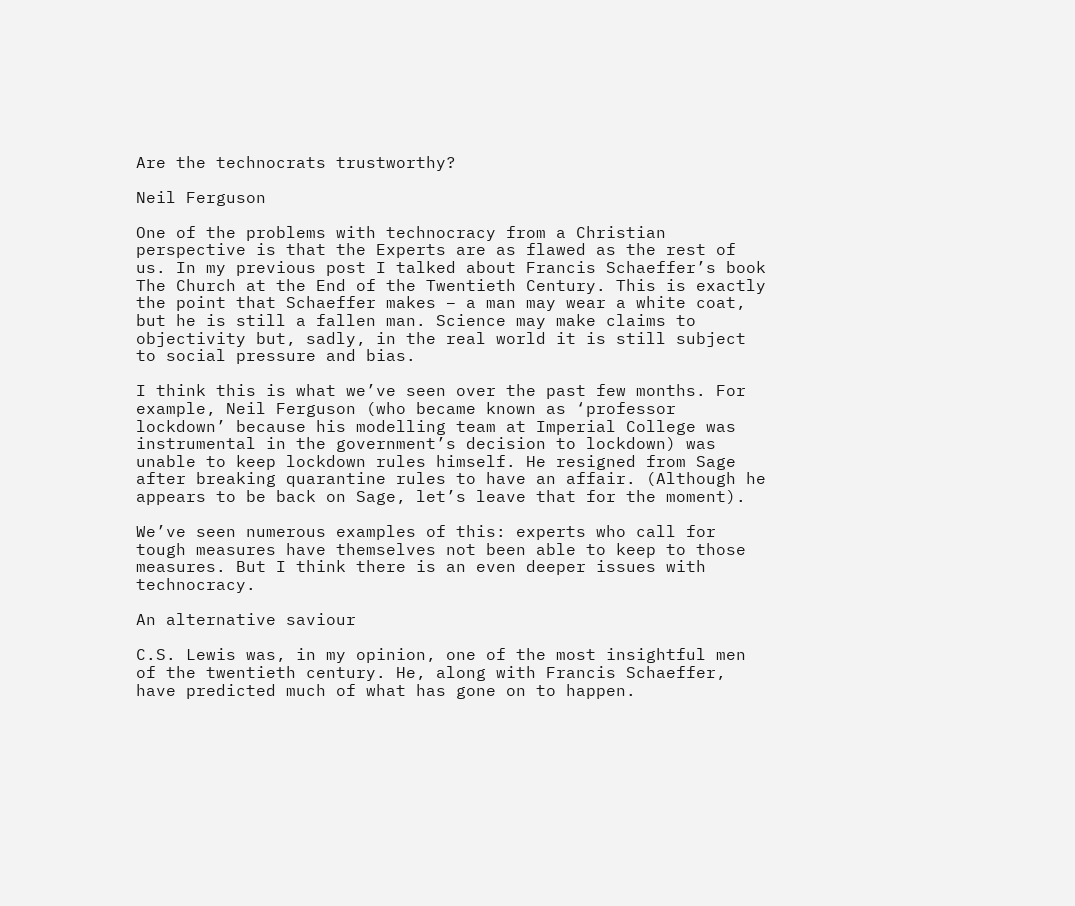Are the technocrats trustworthy?

Neil Ferguson

One of the problems with technocracy from a Christian perspective is that the Experts are as flawed as the rest of us. In my previous post I talked about Francis Schaeffer’s book The Church at the End of the Twentieth Century. This is exactly the point that Schaeffer makes – a man may wear a white coat, but he is still a fallen man. Science may make claims to objectivity but, sadly, in the real world it is still subject to social pressure and bias.

I think this is what we’ve seen over the past few months. For example, Neil Ferguson (who became known as ‘professor lockdown’ because his modelling team at Imperial College was instrumental in the government’s decision to lockdown) was unable to keep lockdown rules himself. He resigned from Sage after breaking quarantine rules to have an affair. (Although he appears to be back on Sage, let’s leave that for the moment).

We’ve seen numerous examples of this: experts who call for tough measures have themselves not been able to keep to those measures. But I think there is an even deeper issues with technocracy.

An alternative saviour

C.S. Lewis was, in my opinion, one of the most insightful men of the twentieth century. He, along with Francis Schaeffer, have predicted much of what has gone on to happen.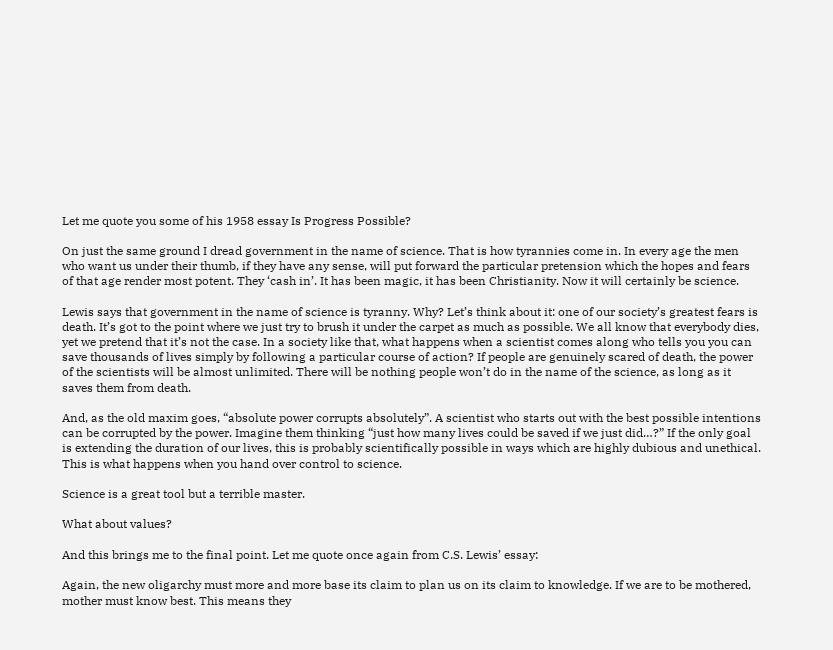Let me quote you some of his 1958 essay Is Progress Possible?

On just the same ground I dread government in the name of science. That is how tyrannies come in. In every age the men who want us under their thumb, if they have any sense, will put forward the particular pretension which the hopes and fears of that age render most potent. They ‘cash in’. It has been magic, it has been Christianity. Now it will certainly be science.

Lewis says that government in the name of science is tyranny. Why? Let’s think about it: one of our society’s greatest fears is death. It’s got to the point where we just try to brush it under the carpet as much as possible. We all know that everybody dies, yet we pretend that it’s not the case. In a society like that, what happens when a scientist comes along who tells you you can save thousands of lives simply by following a particular course of action? If people are genuinely scared of death, the power of the scientists will be almost unlimited. There will be nothing people won’t do in the name of the science, as long as it saves them from death.

And, as the old maxim goes, “absolute power corrupts absolutely”. A scientist who starts out with the best possible intentions can be corrupted by the power. Imagine them thinking “just how many lives could be saved if we just did…?” If the only goal is extending the duration of our lives, this is probably scientifically possible in ways which are highly dubious and unethical. This is what happens when you hand over control to science.

Science is a great tool but a terrible master.

What about values?

And this brings me to the final point. Let me quote once again from C.S. Lewis’ essay:

Again, the new oligarchy must more and more base its claim to plan us on its claim to knowledge. If we are to be mothered, mother must know best. This means they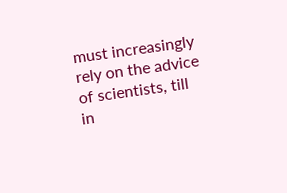must increasingly rely on the advice of scientists, till in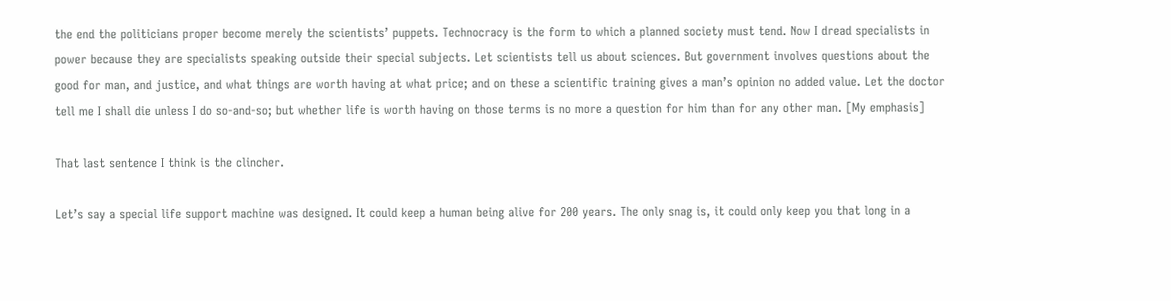the end the politicians proper become merely the scientists’ puppets. Technocracy is the form to which a planned society must tend. Now I dread specialists in power because they are specialists speaking outside their special subjects. Let scientists tell us about sciences. But government involves questions about the good for man, and justice, and what things are worth having at what price; and on these a scientific training gives a man’s opinion no added value. Let the doctor tell me I shall die unless I do so-and-so; but whether life is worth having on those terms is no more a question for him than for any other man. [My emphasis]

That last sentence I think is the clincher.

Let’s say a special life support machine was designed. It could keep a human being alive for 200 years. The only snag is, it could only keep you that long in a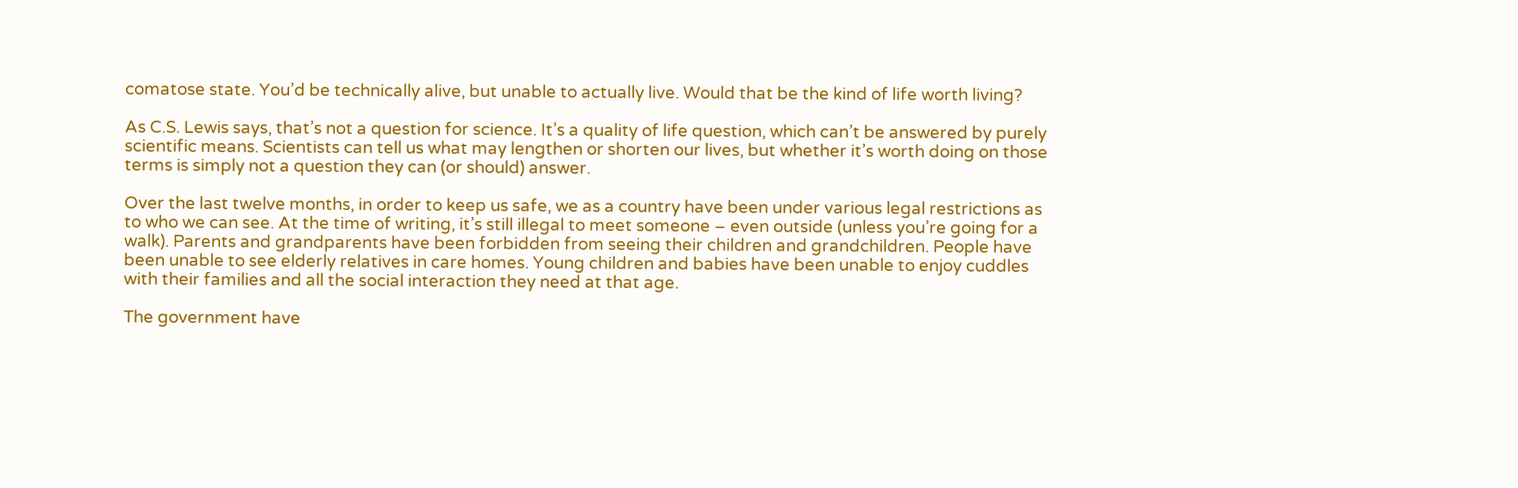comatose state. You’d be technically alive, but unable to actually live. Would that be the kind of life worth living?

As C.S. Lewis says, that’s not a question for science. It’s a quality of life question, which can’t be answered by purely scientific means. Scientists can tell us what may lengthen or shorten our lives, but whether it’s worth doing on those terms is simply not a question they can (or should) answer.

Over the last twelve months, in order to keep us safe, we as a country have been under various legal restrictions as to who we can see. At the time of writing, it’s still illegal to meet someone – even outside (unless you’re going for a walk). Parents and grandparents have been forbidden from seeing their children and grandchildren. People have been unable to see elderly relatives in care homes. Young children and babies have been unable to enjoy cuddles with their families and all the social interaction they need at that age.

The government have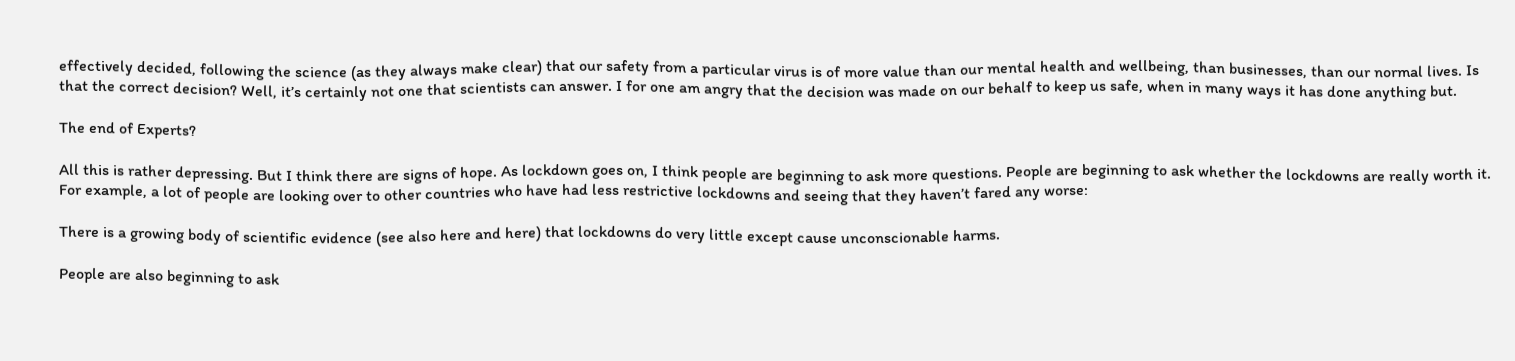effectively decided, following the science (as they always make clear) that our safety from a particular virus is of more value than our mental health and wellbeing, than businesses, than our normal lives. Is that the correct decision? Well, it’s certainly not one that scientists can answer. I for one am angry that the decision was made on our behalf to keep us safe, when in many ways it has done anything but.

The end of Experts?

All this is rather depressing. But I think there are signs of hope. As lockdown goes on, I think people are beginning to ask more questions. People are beginning to ask whether the lockdowns are really worth it. For example, a lot of people are looking over to other countries who have had less restrictive lockdowns and seeing that they haven’t fared any worse:

There is a growing body of scientific evidence (see also here and here) that lockdowns do very little except cause unconscionable harms.

People are also beginning to ask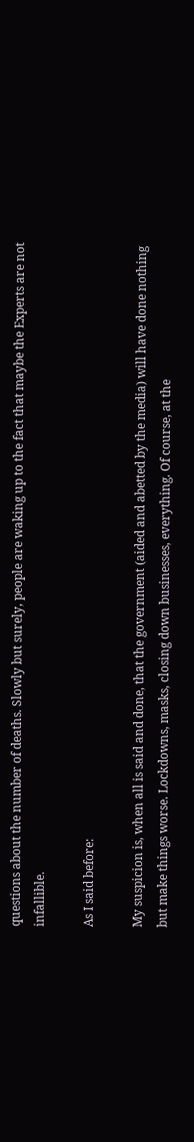questions about the number of deaths. Slowly but surely, people are waking up to the fact that maybe the Experts are not infallible.

As I said before:

My suspicion is, when all is said and done, that the government (aided and abetted by the media) will have done nothing but make things worse. Lockdowns, masks, closing down businesses, everything. Of course, at the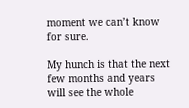moment we can’t know for sure.

My hunch is that the next few months and years will see the whole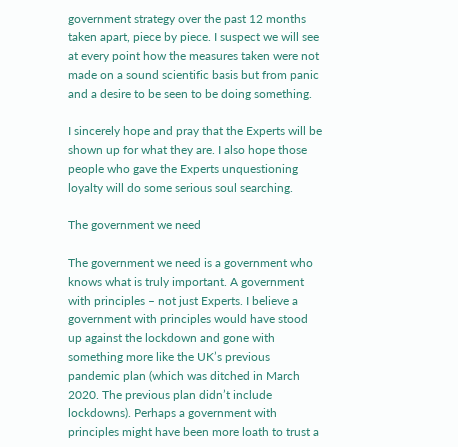government strategy over the past 12 months taken apart, piece by piece. I suspect we will see at every point how the measures taken were not made on a sound scientific basis but from panic and a desire to be seen to be doing something.

I sincerely hope and pray that the Experts will be shown up for what they are. I also hope those people who gave the Experts unquestioning loyalty will do some serious soul searching.

The government we need

The government we need is a government who knows what is truly important. A government with principles – not just Experts. I believe a government with principles would have stood up against the lockdown and gone with something more like the UK’s previous pandemic plan (which was ditched in March 2020. The previous plan didn’t include lockdowns). Perhaps a government with principles might have been more loath to trust a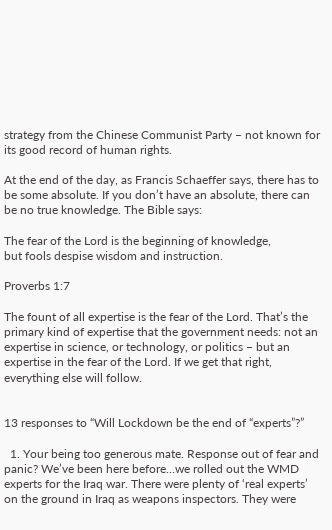strategy from the Chinese Communist Party – not known for its good record of human rights.

At the end of the day, as Francis Schaeffer says, there has to be some absolute. If you don’t have an absolute, there can be no true knowledge. The Bible says:

The fear of the Lord is the beginning of knowledge,
but fools despise wisdom and instruction.

Proverbs 1:7

The fount of all expertise is the fear of the Lord. That’s the primary kind of expertise that the government needs: not an expertise in science, or technology, or politics – but an expertise in the fear of the Lord. If we get that right, everything else will follow.


13 responses to “Will Lockdown be the end of “experts”?”

  1. Your being too generous mate. Response out of fear and panic? We’ve been here before…we rolled out the WMD experts for the Iraq war. There were plenty of ‘real experts’ on the ground in Iraq as weapons inspectors. They were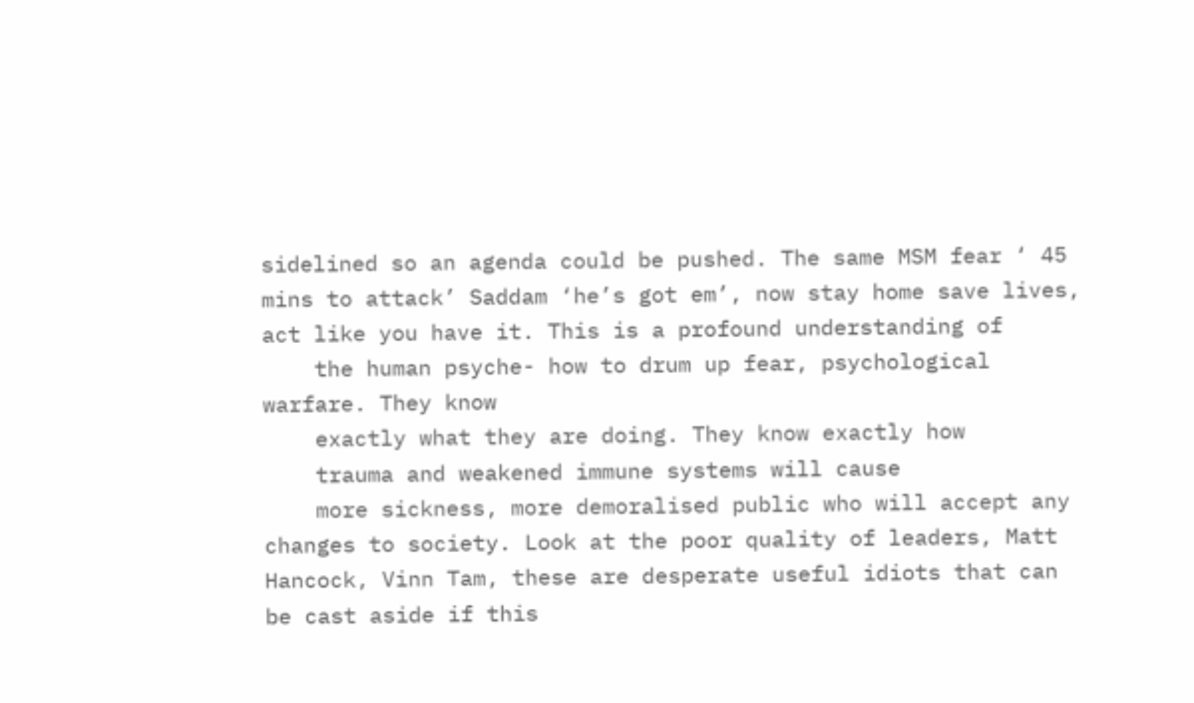sidelined so an agenda could be pushed. The same MSM fear ‘ 45 mins to attack’ Saddam ‘he’s got em’, now stay home save lives, act like you have it. This is a profound understanding of
    the human psyche- how to drum up fear, psychological warfare. They know
    exactly what they are doing. They know exactly how
    trauma and weakened immune systems will cause
    more sickness, more demoralised public who will accept any changes to society. Look at the poor quality of leaders, Matt Hancock, Vinn Tam, these are desperate useful idiots that can be cast aside if this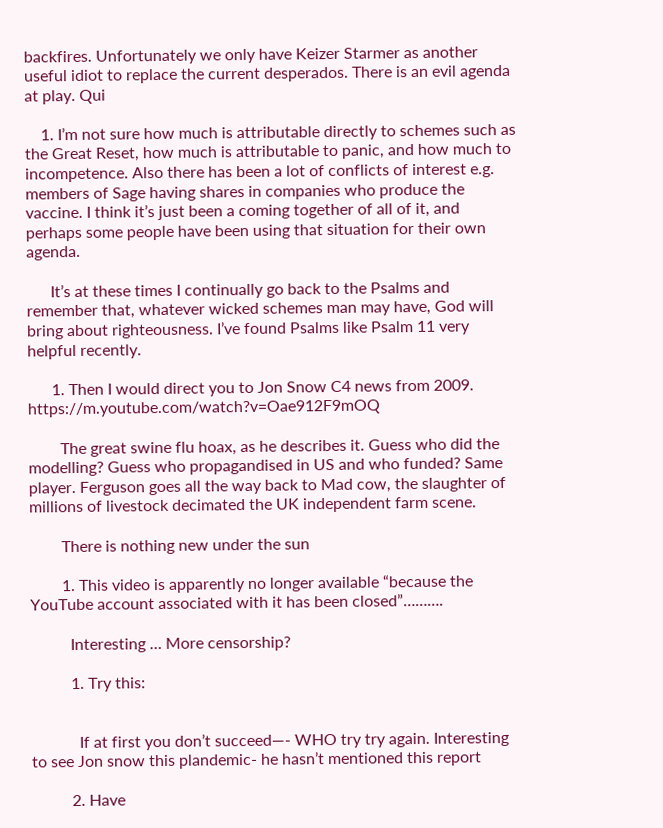backfires. Unfortunately we only have Keizer Starmer as another useful idiot to replace the current desperados. There is an evil agenda at play. Qui

    1. I’m not sure how much is attributable directly to schemes such as the Great Reset, how much is attributable to panic, and how much to incompetence. Also there has been a lot of conflicts of interest e.g. members of Sage having shares in companies who produce the vaccine. I think it’s just been a coming together of all of it, and perhaps some people have been using that situation for their own agenda.

      It’s at these times I continually go back to the Psalms and remember that, whatever wicked schemes man may have, God will bring about righteousness. I’ve found Psalms like Psalm 11 very helpful recently.

      1. Then I would direct you to Jon Snow C4 news from 2009. https://m.youtube.com/watch?v=Oae912F9mOQ

        The great swine flu hoax, as he describes it. Guess who did the modelling? Guess who propagandised in US and who funded? Same player. Ferguson goes all the way back to Mad cow, the slaughter of millions of livestock decimated the UK independent farm scene.

        There is nothing new under the sun

        1. This video is apparently no longer available “because the YouTube account associated with it has been closed”……….

          Interesting … More censorship?

          1. Try this:


            If at first you don’t succeed—- WHO try try again. Interesting to see Jon snow this plandemic- he hasn’t mentioned this report

          2. Have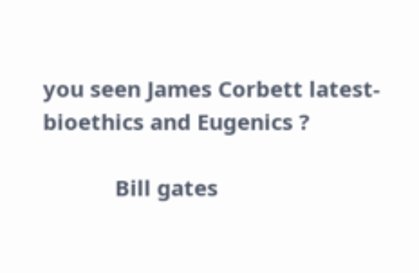you seen James Corbett latest- bioethics and Eugenics ?

            Bill gates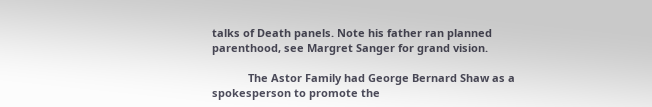talks of Death panels. Note his father ran planned parenthood, see Margret Sanger for grand vision.

            The Astor Family had George Bernard Shaw as a spokesperson to promote the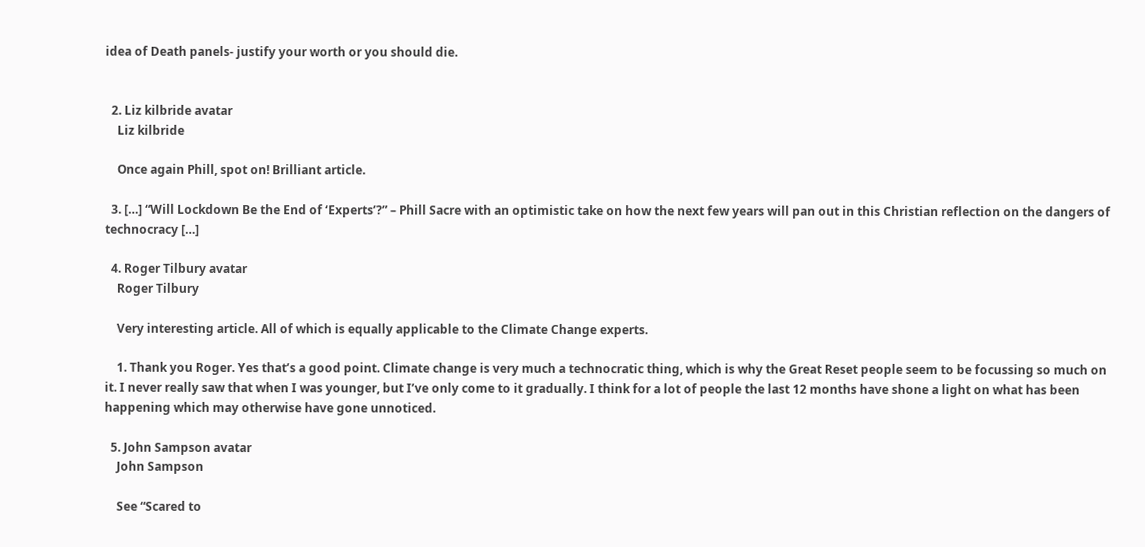idea of Death panels- justify your worth or you should die.


  2. Liz kilbride avatar
    Liz kilbride

    Once again Phill, spot on! Brilliant article.

  3. […] “Will Lockdown Be the End of ‘Experts’?” – Phill Sacre with an optimistic take on how the next few years will pan out in this Christian reflection on the dangers of technocracy […]

  4. Roger Tilbury avatar
    Roger Tilbury

    Very interesting article. All of which is equally applicable to the Climate Change experts.

    1. Thank you Roger. Yes that’s a good point. Climate change is very much a technocratic thing, which is why the Great Reset people seem to be focussing so much on it. I never really saw that when I was younger, but I’ve only come to it gradually. I think for a lot of people the last 12 months have shone a light on what has been happening which may otherwise have gone unnoticed.

  5. John Sampson avatar
    John Sampson

    See “Scared to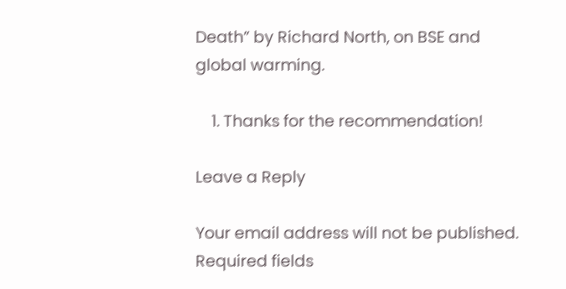Death” by Richard North, on BSE and global warming.

    1. Thanks for the recommendation!

Leave a Reply

Your email address will not be published. Required fields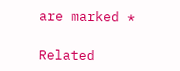are marked *

Related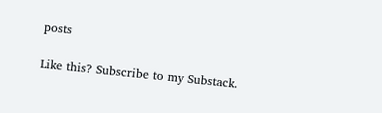posts

Like this? Subscribe to my Substack.